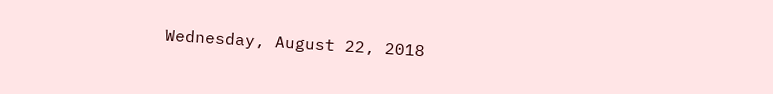Wednesday, August 22, 2018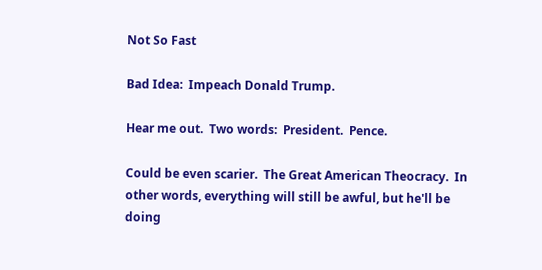Not So Fast

Bad Idea:  Impeach Donald Trump.

Hear me out.  Two words:  President.  Pence.

Could be even scarier.  The Great American Theocracy.  In other words, everything will still be awful, but he'll be doing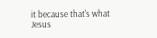it because that's what Jesus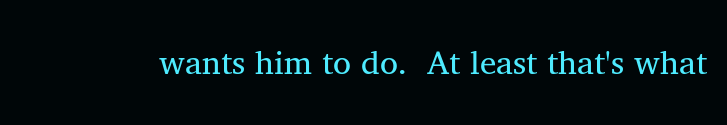wants him to do.  At least that's what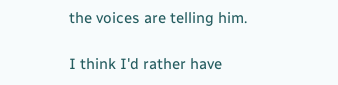the voices are telling him.

I think I'd rather have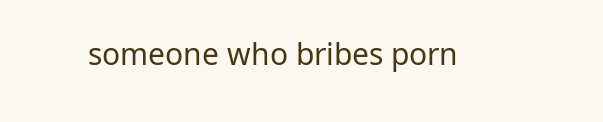someone who bribes porn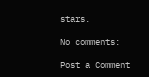stars.

No comments:

Post a Comment